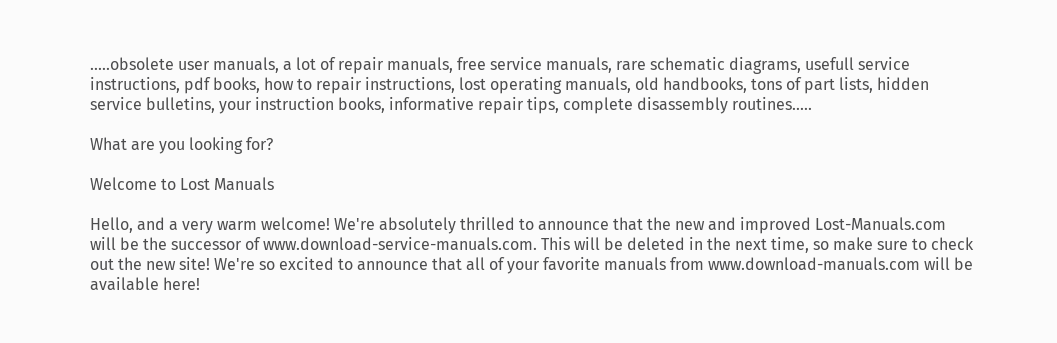.....obsolete user manuals, a lot of repair manuals, free service manuals, rare schematic diagrams, usefull service instructions, pdf books, how to repair instructions, lost operating manuals, old handbooks, tons of part lists, hidden service bulletins, your instruction books, informative repair tips, complete disassembly routines.....

What are you looking for?

Welcome to Lost Manuals

Hello, and a very warm welcome! We're absolutely thrilled to announce that the new and improved Lost-Manuals.com will be the successor of www.download-service-manuals.com. This will be deleted in the next time, so make sure to check out the new site! We're so excited to announce that all of your favorite manuals from www.download-manuals.com will be available here!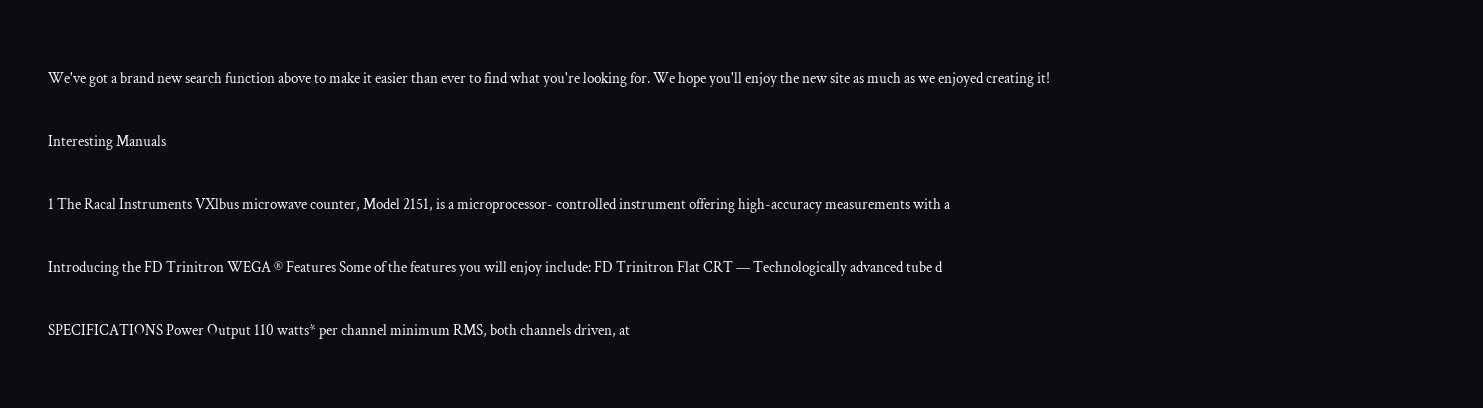We've got a brand new search function above to make it easier than ever to find what you're looking for. We hope you'll enjoy the new site as much as we enjoyed creating it!

Interesting Manuals

1 The Racal Instruments VXlbus microwave counter, Model 2151, is a microprocessor- controlled instrument offering high-accuracy measurements with a

Introducing the FD Trinitron WEGA ® Features Some of the features you will enjoy include: FD Trinitron Flat CRT — Technologically advanced tube d

SPECIFICATIONS Power Output 110 watts* per channel minimum RMS, both channels driven, at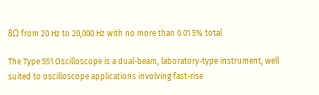8Ω from 20 Hz to 20,000 Hz with no more than 0.01 5% total

The Type 551 Oscilloscope is a dual-beam, laboratory-type instrument, well suited to oscilloscope applications involving fast-rise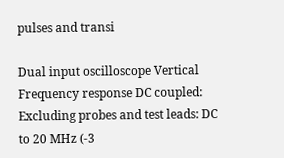pulses and transi

Dual input oscilloscope Vertical Frequency response DC coupled: Excluding probes and test leads: DC to 20 MHz (-3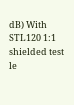dB) With STL120 1:1 shielded test le